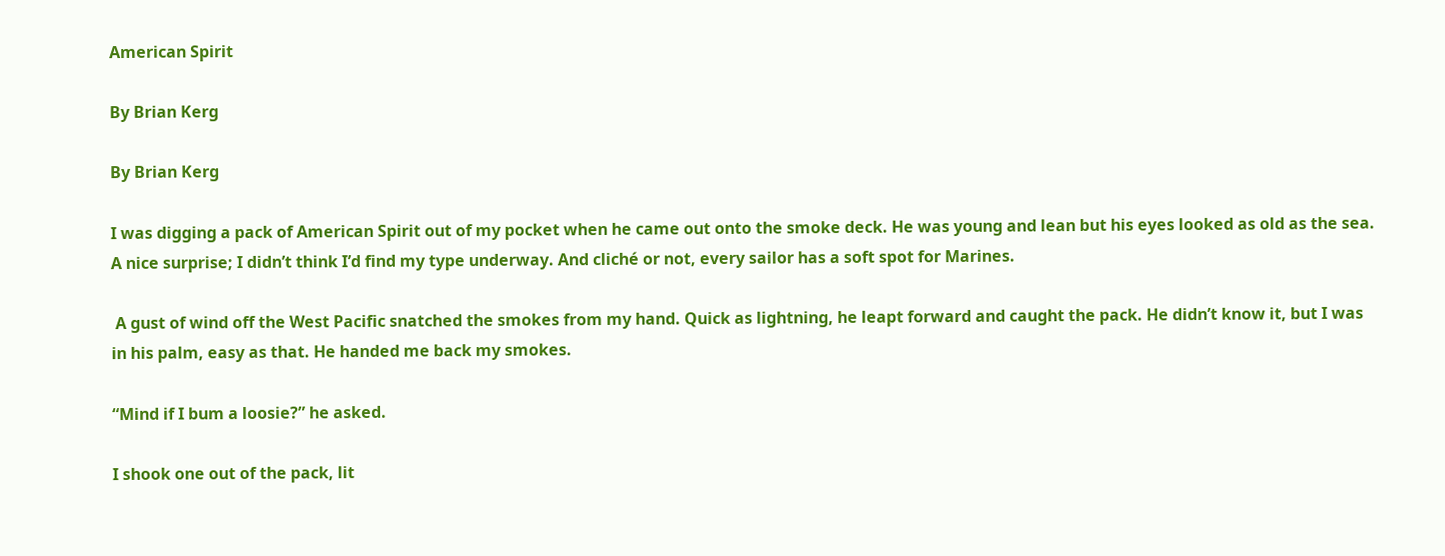American Spirit

By Brian Kerg

By Brian Kerg

I was digging a pack of American Spirit out of my pocket when he came out onto the smoke deck. He was young and lean but his eyes looked as old as the sea. A nice surprise; I didn’t think I’d find my type underway. And cliché or not, every sailor has a soft spot for Marines.

 A gust of wind off the West Pacific snatched the smokes from my hand. Quick as lightning, he leapt forward and caught the pack. He didn’t know it, but I was in his palm, easy as that. He handed me back my smokes.

“Mind if I bum a loosie?” he asked.

I shook one out of the pack, lit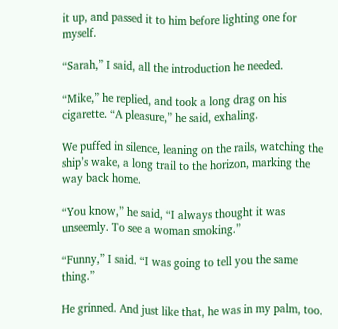it up, and passed it to him before lighting one for myself.

“Sarah,” I said, all the introduction he needed.

“Mike,” he replied, and took a long drag on his cigarette. “A pleasure,” he said, exhaling.

We puffed in silence, leaning on the rails, watching the ship’s wake, a long trail to the horizon, marking the way back home.

“You know,” he said, “I always thought it was unseemly. To see a woman smoking.”

“Funny,” I said. “I was going to tell you the same thing.”

He grinned. And just like that, he was in my palm, too.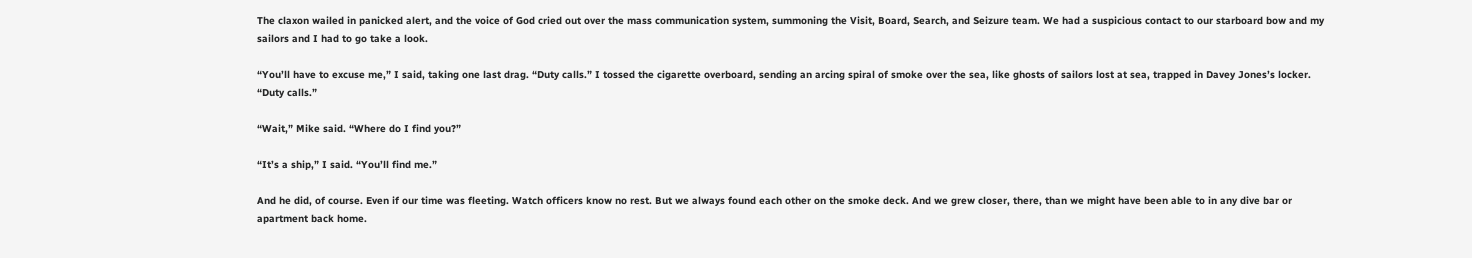The claxon wailed in panicked alert, and the voice of God cried out over the mass communication system, summoning the Visit, Board, Search, and Seizure team. We had a suspicious contact to our starboard bow and my sailors and I had to go take a look.

“You’ll have to excuse me,” I said, taking one last drag. “Duty calls.” I tossed the cigarette overboard, sending an arcing spiral of smoke over the sea, like ghosts of sailors lost at sea, trapped in Davey Jones’s locker. “Duty calls.”

“Wait,” Mike said. “Where do I find you?”

“It’s a ship,” I said. “You’ll find me.”

And he did, of course. Even if our time was fleeting. Watch officers know no rest. But we always found each other on the smoke deck. And we grew closer, there, than we might have been able to in any dive bar or apartment back home.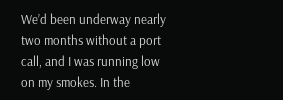We’d been underway nearly two months without a port call, and I was running low on my smokes. In the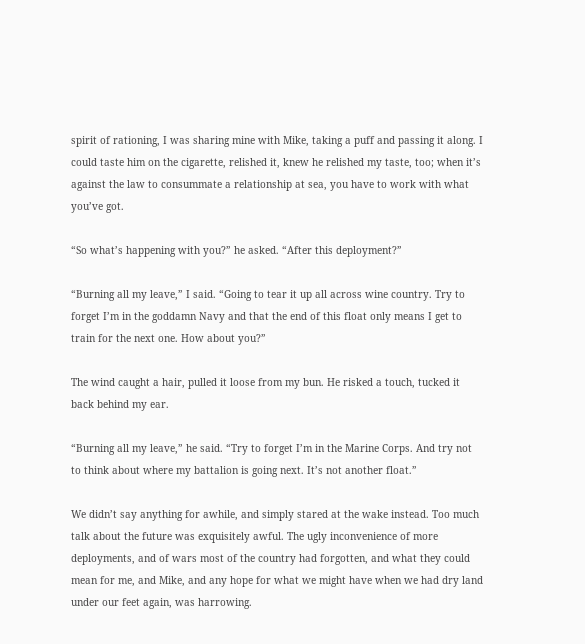spirit of rationing, I was sharing mine with Mike, taking a puff and passing it along. I could taste him on the cigarette, relished it, knew he relished my taste, too; when it’s against the law to consummate a relationship at sea, you have to work with what you’ve got.

“So what’s happening with you?” he asked. “After this deployment?”

“Burning all my leave,” I said. “Going to tear it up all across wine country. Try to forget I’m in the goddamn Navy and that the end of this float only means I get to train for the next one. How about you?”

The wind caught a hair, pulled it loose from my bun. He risked a touch, tucked it back behind my ear.

“Burning all my leave,” he said. “Try to forget I’m in the Marine Corps. And try not to think about where my battalion is going next. It’s not another float.”

We didn’t say anything for awhile, and simply stared at the wake instead. Too much talk about the future was exquisitely awful. The ugly inconvenience of more deployments, and of wars most of the country had forgotten, and what they could mean for me, and Mike, and any hope for what we might have when we had dry land under our feet again, was harrowing.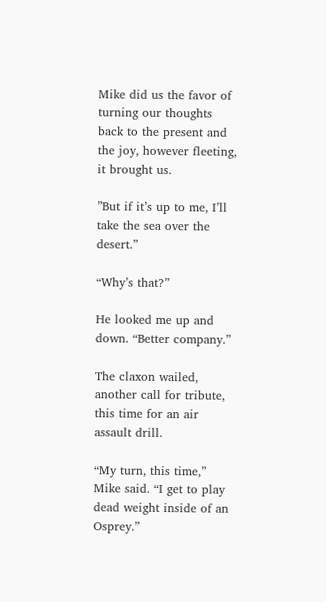Mike did us the favor of turning our thoughts back to the present and the joy, however fleeting, it brought us.

”But if it’s up to me, I’ll take the sea over the desert.”

“Why’s that?”

He looked me up and down. “Better company.”

The claxon wailed, another call for tribute, this time for an air assault drill.

“My turn, this time,” Mike said. “I get to play dead weight inside of an Osprey.”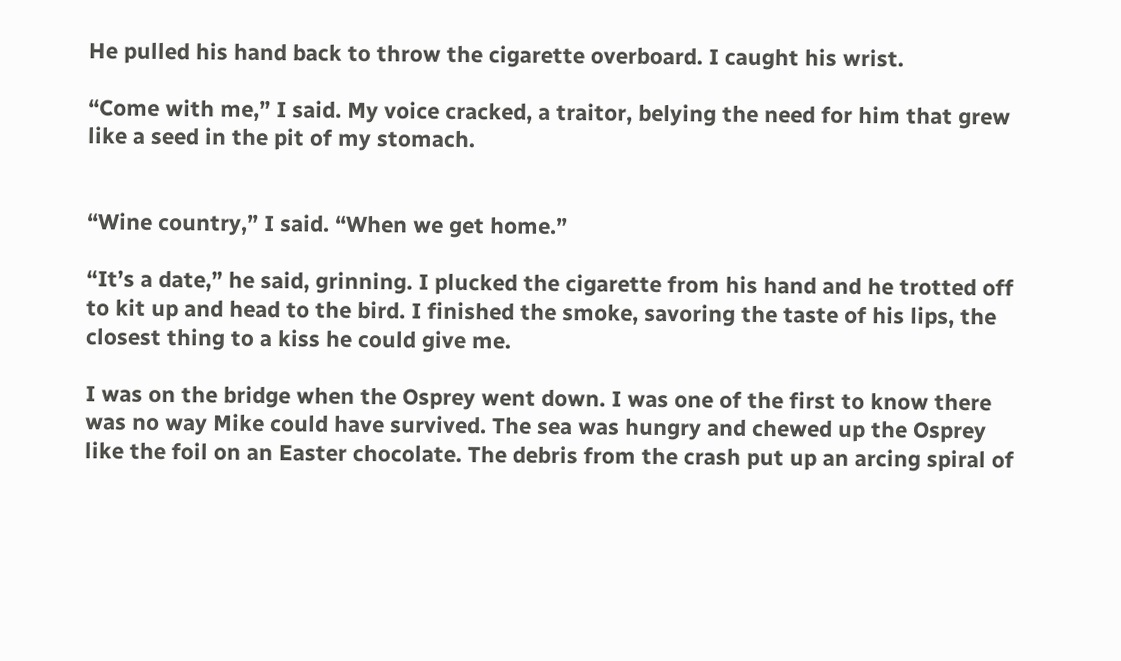He pulled his hand back to throw the cigarette overboard. I caught his wrist.

“Come with me,” I said. My voice cracked, a traitor, belying the need for him that grew like a seed in the pit of my stomach.


“Wine country,” I said. “When we get home.”

“It’s a date,” he said, grinning. I plucked the cigarette from his hand and he trotted off to kit up and head to the bird. I finished the smoke, savoring the taste of his lips, the closest thing to a kiss he could give me.

I was on the bridge when the Osprey went down. I was one of the first to know there was no way Mike could have survived. The sea was hungry and chewed up the Osprey like the foil on an Easter chocolate. The debris from the crash put up an arcing spiral of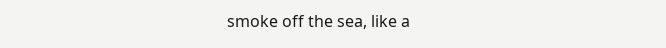smoke off the sea, like a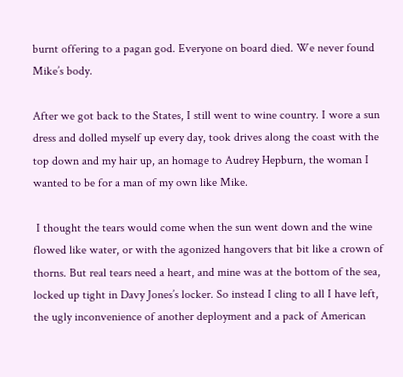burnt offering to a pagan god. Everyone on board died. We never found Mike’s body.

After we got back to the States, I still went to wine country. I wore a sun dress and dolled myself up every day, took drives along the coast with the top down and my hair up, an homage to Audrey Hepburn, the woman I wanted to be for a man of my own like Mike.

 I thought the tears would come when the sun went down and the wine flowed like water, or with the agonized hangovers that bit like a crown of thorns. But real tears need a heart, and mine was at the bottom of the sea, locked up tight in Davy Jones’s locker. So instead I cling to all I have left, the ugly inconvenience of another deployment and a pack of American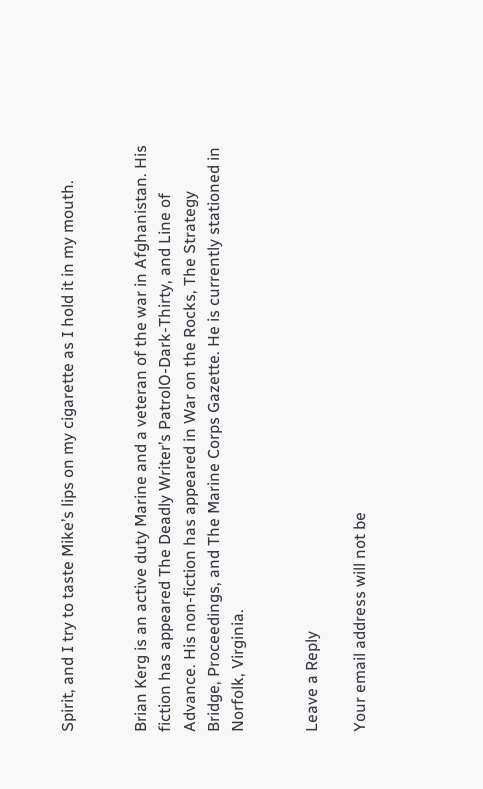Spirit, and I try to taste Mike’s lips on my cigarette as I hold it in my mouth.


Brian Kerg is an active duty Marine and a veteran of the war in Afghanistan. His fiction has appeared The Deadly Writer’s PatrolO-Dark-Thirty, and Line of Advance. His non-fiction has appeared in War on the Rocks, The Strategy Bridge, Proceedings, and The Marine Corps Gazette. He is currently stationed in Norfolk, Virginia.


Leave a Reply

Your email address will not be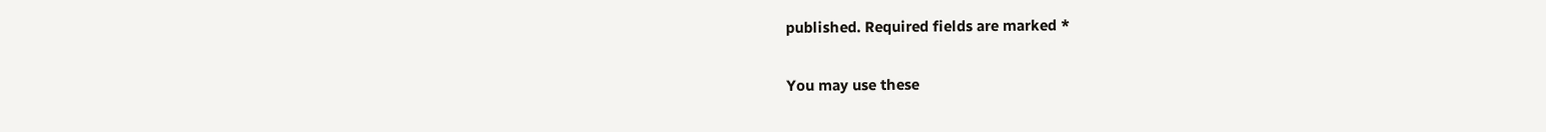published. Required fields are marked *

You may use these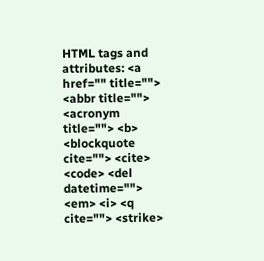HTML tags and attributes: <a href="" title=""> <abbr title=""> <acronym title=""> <b> <blockquote cite=""> <cite> <code> <del datetime=""> <em> <i> <q cite=""> <strike>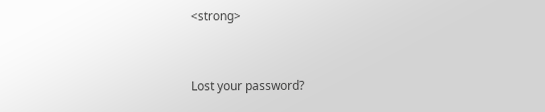<strong>


Lost your password?